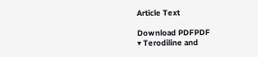Article Text

Download PDFPDF
▾ Terodiline and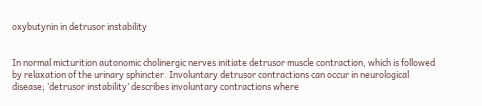oxybutynin in detrusor instability


In normal micturition autonomic cholinergic nerves initiate detrusor muscle contraction, which is followed by relaxation of the urinary sphincter. Involuntary detrusor contractions can occur in neurological disease; ‘detrusor instability’ describes involuntary contractions where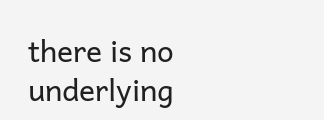there is no underlying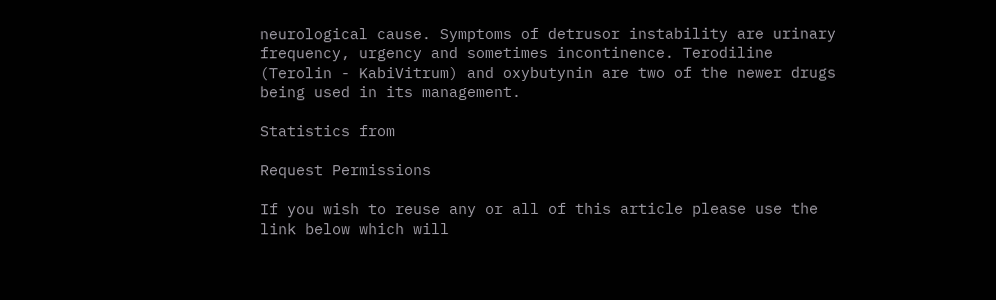neurological cause. Symptoms of detrusor instability are urinary frequency, urgency and sometimes incontinence. Terodiline (Terolin - KabiVitrum) and oxybutynin are two of the newer drugs being used in its management.

Statistics from

Request Permissions

If you wish to reuse any or all of this article please use the link below which will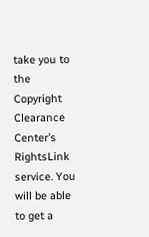take you to the Copyright Clearance Center’s RightsLink service. You will be able to get a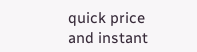quick price and instant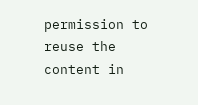permission to reuse the content in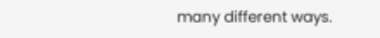many different ways.